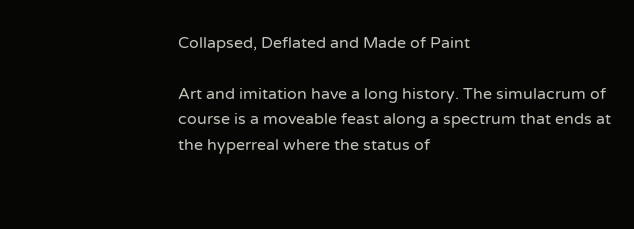Collapsed, Deflated and Made of Paint

Art and imitation have a long history. The simulacrum of course is a moveable feast along a spectrum that ends at the hyperreal where the status of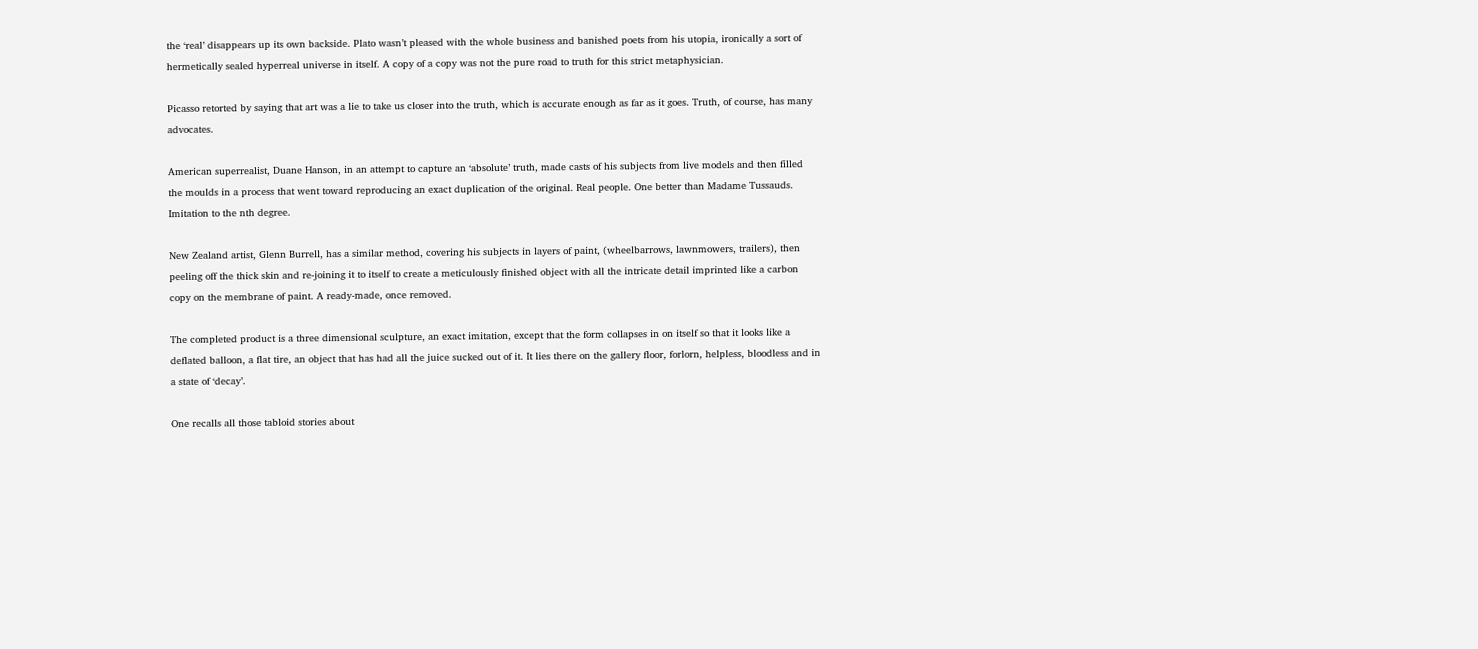the ‘real’ disappears up its own backside. Plato wasn’t pleased with the whole business and banished poets from his utopia, ironically a sort of hermetically sealed hyperreal universe in itself. A copy of a copy was not the pure road to truth for this strict metaphysician.

Picasso retorted by saying that art was a lie to take us closer into the truth, which is accurate enough as far as it goes. Truth, of course, has many advocates.

American superrealist, Duane Hanson, in an attempt to capture an ‘absolute’ truth, made casts of his subjects from live models and then filled the moulds in a process that went toward reproducing an exact duplication of the original. Real people. One better than Madame Tussauds. Imitation to the nth degree.

New Zealand artist, Glenn Burrell, has a similar method, covering his subjects in layers of paint, (wheelbarrows, lawnmowers, trailers), then peeling off the thick skin and re-joining it to itself to create a meticulously finished object with all the intricate detail imprinted like a carbon copy on the membrane of paint. A ready-made, once removed.

The completed product is a three dimensional sculpture, an exact imitation, except that the form collapses in on itself so that it looks like a deflated balloon, a flat tire, an object that has had all the juice sucked out of it. It lies there on the gallery floor, forlorn, helpless, bloodless and in a state of ‘decay’.

One recalls all those tabloid stories about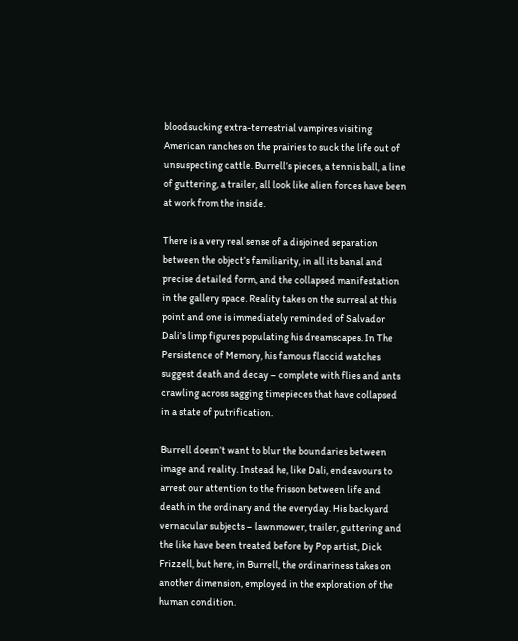bloodsucking extra-terrestrial vampires visiting American ranches on the prairies to suck the life out of unsuspecting cattle. Burrell’s pieces, a tennis ball, a line of guttering, a trailer, all look like alien forces have been at work from the inside.

There is a very real sense of a disjoined separation between the object’s familiarity, in all its banal and precise detailed form, and the collapsed manifestation in the gallery space. Reality takes on the surreal at this point and one is immediately reminded of Salvador Dali’s limp figures populating his dreamscapes. In The Persistence of Memory, his famous flaccid watches suggest death and decay – complete with flies and ants crawling across sagging timepieces that have collapsed in a state of putrification.

Burrell doesn’t want to blur the boundaries between image and reality. Instead he, like Dali, endeavours to arrest our attention to the frisson between life and death in the ordinary and the everyday. His backyard vernacular subjects – lawnmower, trailer, guttering and the like have been treated before by Pop artist, Dick Frizzell, but here, in Burrell, the ordinariness takes on another dimension, employed in the exploration of the human condition.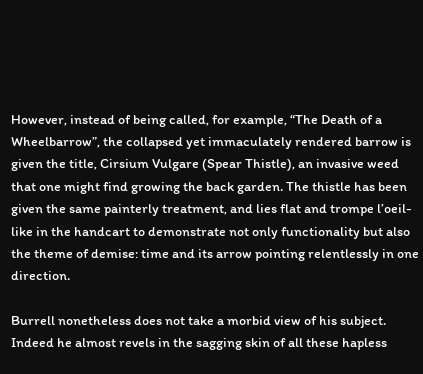However, instead of being called, for example, “The Death of a Wheelbarrow”, the collapsed yet immaculately rendered barrow is given the title, Cirsium Vulgare (Spear Thistle), an invasive weed that one might find growing the back garden. The thistle has been given the same painterly treatment, and lies flat and trompe l’oeil-like in the handcart to demonstrate not only functionality but also the theme of demise: time and its arrow pointing relentlessly in one direction.

Burrell nonetheless does not take a morbid view of his subject. Indeed he almost revels in the sagging skin of all these hapless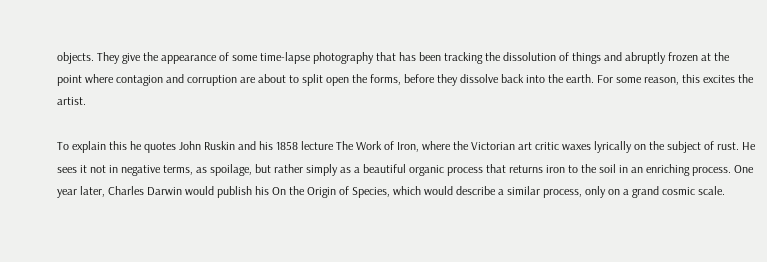objects. They give the appearance of some time-lapse photography that has been tracking the dissolution of things and abruptly frozen at the point where contagion and corruption are about to split open the forms, before they dissolve back into the earth. For some reason, this excites the artist.

To explain this he quotes John Ruskin and his 1858 lecture The Work of Iron, where the Victorian art critic waxes lyrically on the subject of rust. He sees it not in negative terms, as spoilage, but rather simply as a beautiful organic process that returns iron to the soil in an enriching process. One year later, Charles Darwin would publish his On the Origin of Species, which would describe a similar process, only on a grand cosmic scale.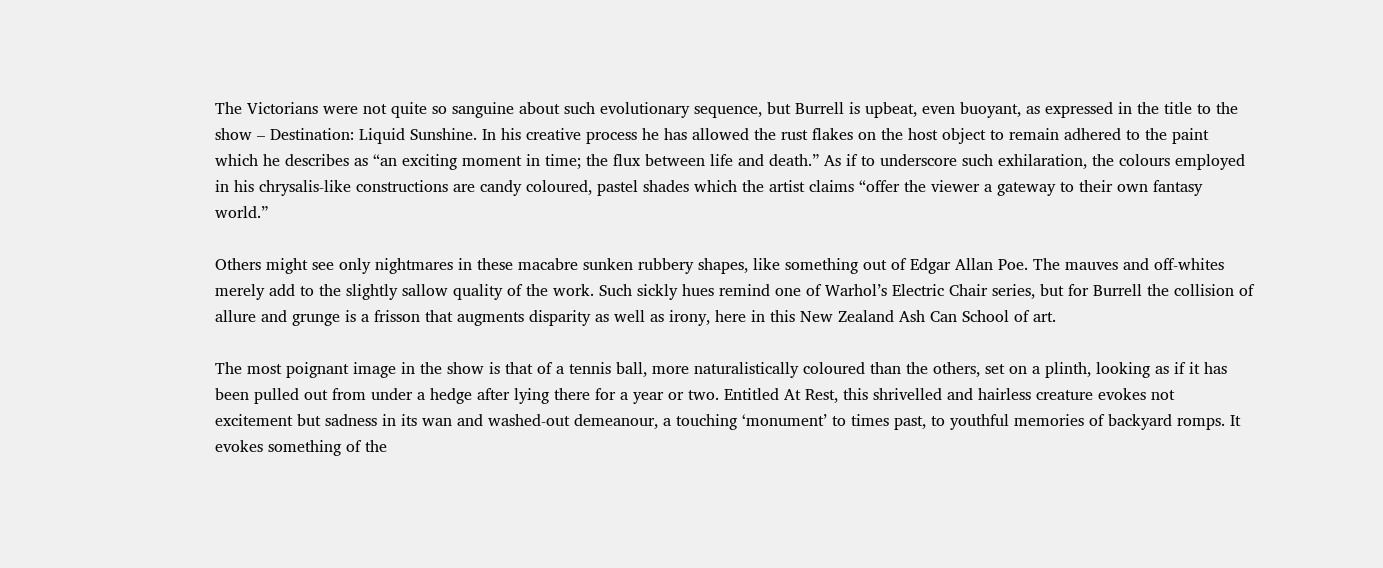The Victorians were not quite so sanguine about such evolutionary sequence, but Burrell is upbeat, even buoyant, as expressed in the title to the show – Destination: Liquid Sunshine. In his creative process he has allowed the rust flakes on the host object to remain adhered to the paint which he describes as “an exciting moment in time; the flux between life and death.” As if to underscore such exhilaration, the colours employed in his chrysalis-like constructions are candy coloured, pastel shades which the artist claims “offer the viewer a gateway to their own fantasy world.”

Others might see only nightmares in these macabre sunken rubbery shapes, like something out of Edgar Allan Poe. The mauves and off-whites merely add to the slightly sallow quality of the work. Such sickly hues remind one of Warhol’s Electric Chair series, but for Burrell the collision of allure and grunge is a frisson that augments disparity as well as irony, here in this New Zealand Ash Can School of art.

The most poignant image in the show is that of a tennis ball, more naturalistically coloured than the others, set on a plinth, looking as if it has been pulled out from under a hedge after lying there for a year or two. Entitled At Rest, this shrivelled and hairless creature evokes not excitement but sadness in its wan and washed-out demeanour, a touching ‘monument’ to times past, to youthful memories of backyard romps. It evokes something of the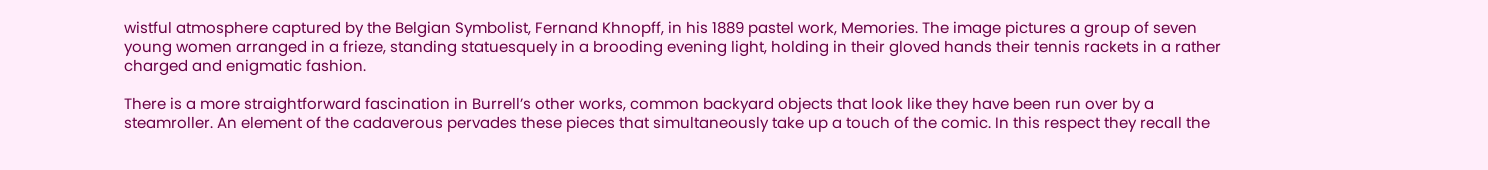wistful atmosphere captured by the Belgian Symbolist, Fernand Khnopff, in his 1889 pastel work, Memories. The image pictures a group of seven young women arranged in a frieze, standing statuesquely in a brooding evening light, holding in their gloved hands their tennis rackets in a rather charged and enigmatic fashion.

There is a more straightforward fascination in Burrell’s other works, common backyard objects that look like they have been run over by a steamroller. An element of the cadaverous pervades these pieces that simultaneously take up a touch of the comic. In this respect they recall the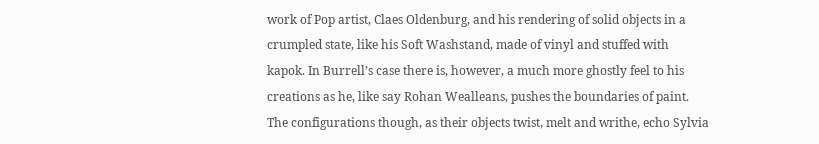work of Pop artist, Claes Oldenburg, and his rendering of solid objects in a crumpled state, like his Soft Washstand, made of vinyl and stuffed with kapok. In Burrell’s case there is, however, a much more ghostly feel to his creations as he, like say Rohan Wealleans, pushes the boundaries of paint. The configurations though, as their objects twist, melt and writhe, echo Sylvia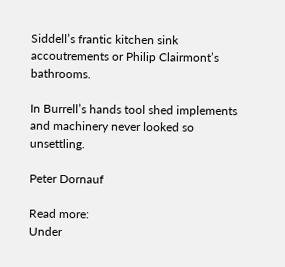Siddell’s frantic kitchen sink accoutrements or Philip Clairmont’s bathrooms.

In Burrell’s hands tool shed implements and machinery never looked so unsettling.

Peter Dornauf

Read more:
Under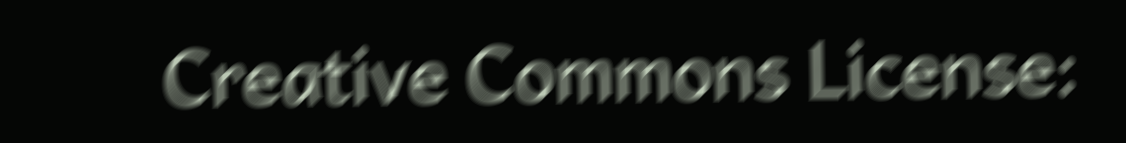Creative Commons License: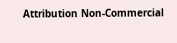Attribution Non-Commercial